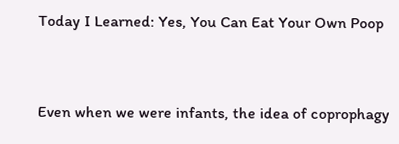Today I Learned: Yes, You Can Eat Your Own Poop


Even when we were infants, the idea of coprophagy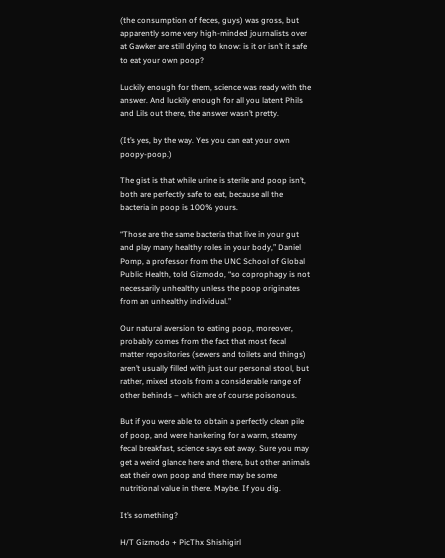(the consumption of feces, guys) was gross, but apparently some very high-minded journalists over at Gawker are still dying to know: is it or isn’t it safe to eat your own poop?

Luckily enough for them, science was ready with the answer. And luckily enough for all you latent Phils and Lils out there, the answer wasn’t pretty.

(It’s yes, by the way. Yes you can eat your own poopy-poop.)

The gist is that while urine is sterile and poop isn’t, both are perfectly safe to eat, because all the bacteria in poop is 100% yours.

“Those are the same bacteria that live in your gut and play many healthy roles in your body,” Daniel Pomp, a professor from the UNC School of Global Public Health, told Gizmodo, “so coprophagy is not necessarily unhealthy unless the poop originates from an unhealthy individual.”

Our natural aversion to eating poop, moreover, probably comes from the fact that most fecal matter repositories (sewers and toilets and things) aren’t usually filled with just our personal stool, but rather, mixed stools from a considerable range of other behinds – which are of course poisonous.

But if you were able to obtain a perfectly clean pile of poop, and were hankering for a warm, steamy fecal breakfast, science says eat away. Sure you may get a weird glance here and there, but other animals eat their own poop and there may be some nutritional value in there. Maybe. If you dig.

It’s something?

H/T Gizmodo + PicThx Shishigirl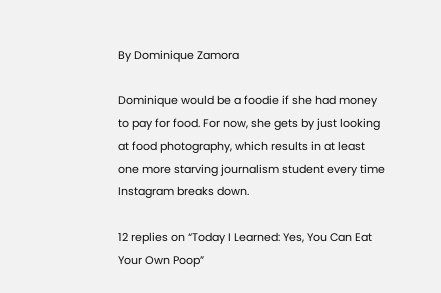By Dominique Zamora

Dominique would be a foodie if she had money to pay for food. For now, she gets by just looking at food photography, which results in at least one more starving journalism student every time Instagram breaks down.

12 replies on “Today I Learned: Yes, You Can Eat Your Own Poop”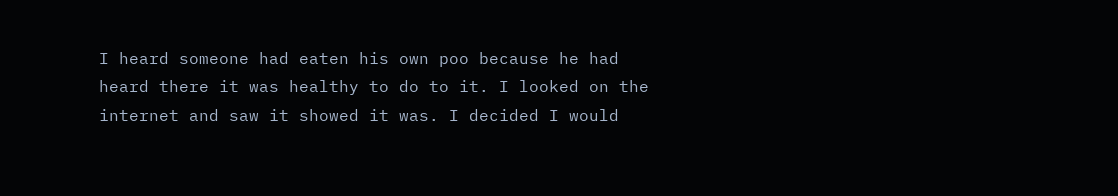I heard someone had eaten his own poo because he had heard there it was healthy to do to it. I looked on the internet and saw it showed it was. I decided I would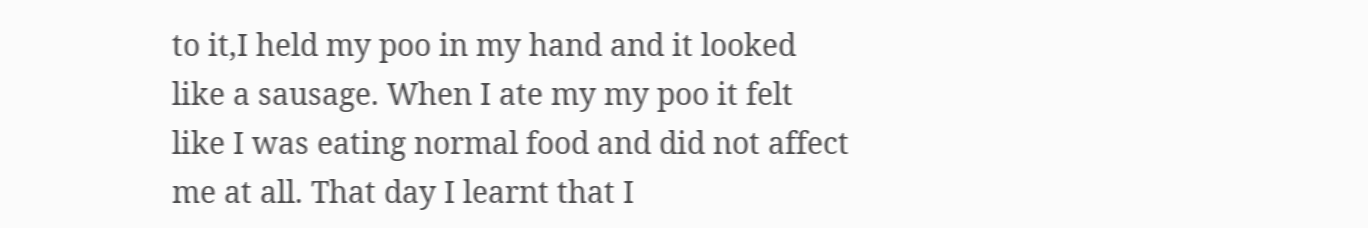to it,I held my poo in my hand and it looked like a sausage. When I ate my my poo it felt like I was eating normal food and did not affect me at all. That day I learnt that I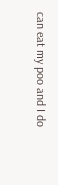can eat my poo and I do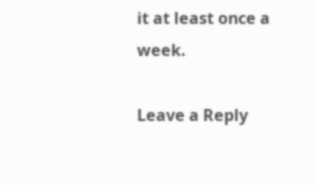it at least once a week.

Leave a Reply